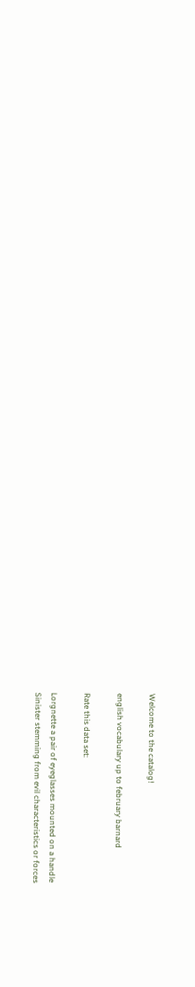Welcome to the catalog!

english vocabulary up to february barnard

Rate this data set:

Lorgnette a pair of eyeglasses mounted on a handle
Sinister stemming from evil characteristics or forces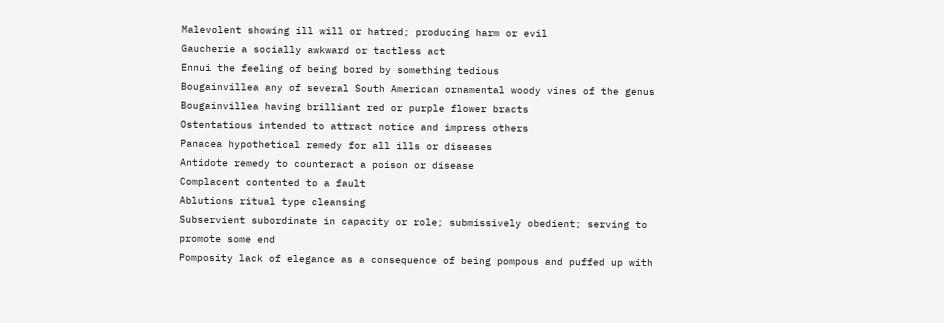Malevolent showing ill will or hatred; producing harm or evil
Gaucherie a socially awkward or tactless act
Ennui the feeling of being bored by something tedious
Bougainvillea any of several South American ornamental woody vines of the genus Bougainvillea having brilliant red or purple flower bracts
Ostentatious intended to attract notice and impress others
Panacea hypothetical remedy for all ills or diseases
Antidote remedy to counteract a poison or disease
Complacent contented to a fault
Ablutions ritual type cleansing
Subservient subordinate in capacity or role; submissively obedient; serving to promote some end
Pomposity lack of elegance as a consequence of being pompous and puffed up with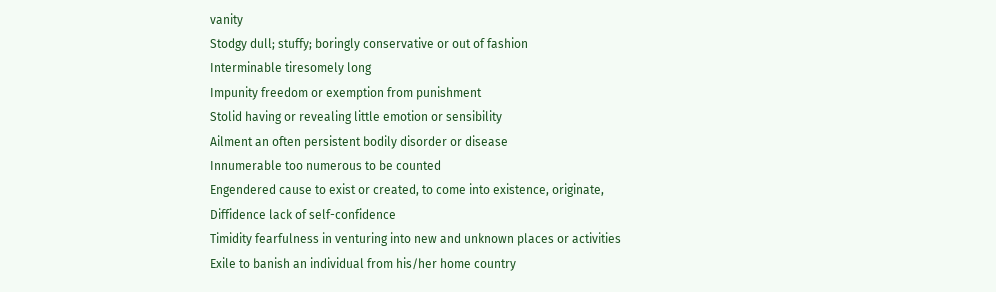vanity
Stodgy dull; stuffy; boringly conservative or out of fashion
Interminable tiresomely long
Impunity freedom or exemption from punishment
Stolid having or revealing little emotion or sensibility
Ailment an often persistent bodily disorder or disease
Innumerable too numerous to be counted
Engendered cause to exist or created, to come into existence, originate,
Diffidence lack of self-confidence
Timidity fearfulness in venturing into new and unknown places or activities
Exile to banish an individual from his/her home country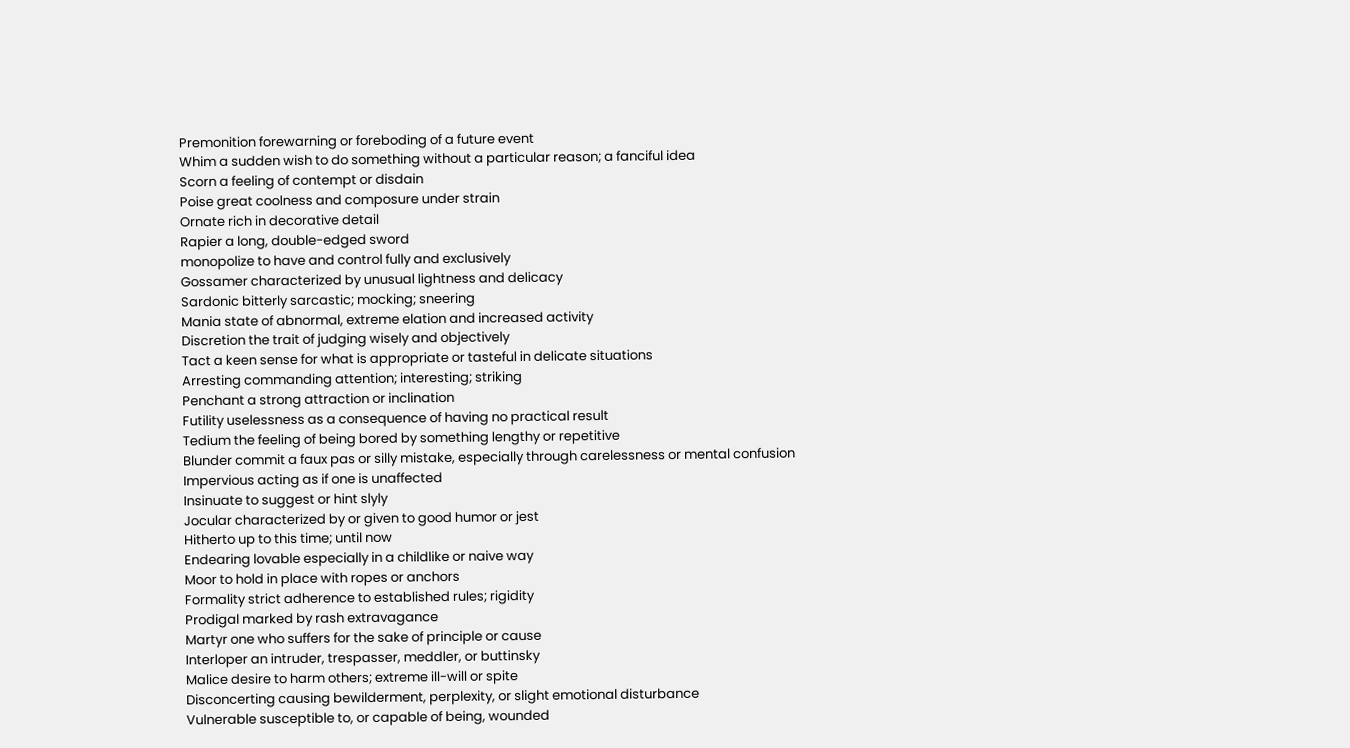Premonition forewarning or foreboding of a future event
Whim a sudden wish to do something without a particular reason; a fanciful idea
Scorn a feeling of contempt or disdain
Poise great coolness and composure under strain
Ornate rich in decorative detail
Rapier a long, double-edged sword
monopolize to have and control fully and exclusively
Gossamer characterized by unusual lightness and delicacy
Sardonic bitterly sarcastic; mocking; sneering
Mania state of abnormal, extreme elation and increased activity
Discretion the trait of judging wisely and objectively
Tact a keen sense for what is appropriate or tasteful in delicate situations
Arresting commanding attention; interesting; striking
Penchant a strong attraction or inclination
Futility uselessness as a consequence of having no practical result
Tedium the feeling of being bored by something lengthy or repetitive
Blunder commit a faux pas or silly mistake, especially through carelessness or mental confusion
Impervious acting as if one is unaffected
Insinuate to suggest or hint slyly
Jocular characterized by or given to good humor or jest
Hitherto up to this time; until now
Endearing lovable especially in a childlike or naive way
Moor to hold in place with ropes or anchors
Formality strict adherence to established rules; rigidity
Prodigal marked by rash extravagance
Martyr one who suffers for the sake of principle or cause
Interloper an intruder, trespasser, meddler, or buttinsky
Malice desire to harm others; extreme ill-will or spite
Disconcerting causing bewilderment, perplexity, or slight emotional disturbance
Vulnerable susceptible to, or capable of being, wounded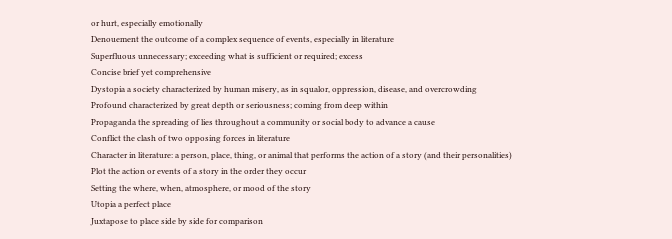or hurt, especially emotionally
Denouement the outcome of a complex sequence of events, especially in literature
Superfluous unnecessary; exceeding what is sufficient or required; excess
Concise brief yet comprehensive
Dystopia a society characterized by human misery, as in squalor, oppression, disease, and overcrowding
Profound characterized by great depth or seriousness; coming from deep within
Propaganda the spreading of lies throughout a community or social body to advance a cause
Conflict the clash of two opposing forces in literature
Character in literature: a person, place, thing, or animal that performs the action of a story (and their personalities)
Plot the action or events of a story in the order they occur
Setting the where, when, atmosphere, or mood of the story
Utopia a perfect place
Juxtapose to place side by side for comparison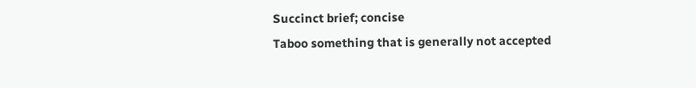Succinct brief; concise
Taboo something that is generally not accepted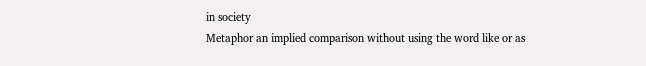in society
Metaphor an implied comparison without using the word like or as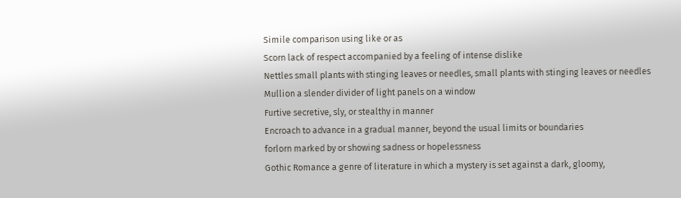Simile comparison using like or as
Scorn lack of respect accompanied by a feeling of intense dislike
Nettles small plants with stinging leaves or needles, small plants with stinging leaves or needles
Mullion a slender divider of light panels on a window
Furtive secretive, sly, or stealthy in manner
Encroach to advance in a gradual manner, beyond the usual limits or boundaries
forlorn marked by or showing sadness or hopelessness
Gothic Romance a genre of literature in which a mystery is set against a dark, gloomy,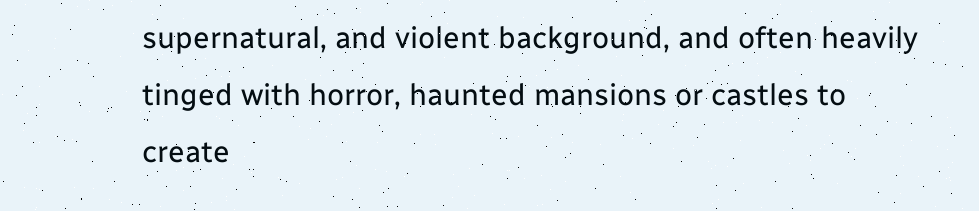supernatural, and violent background, and often heavily tinged with horror, haunted mansions or castles to create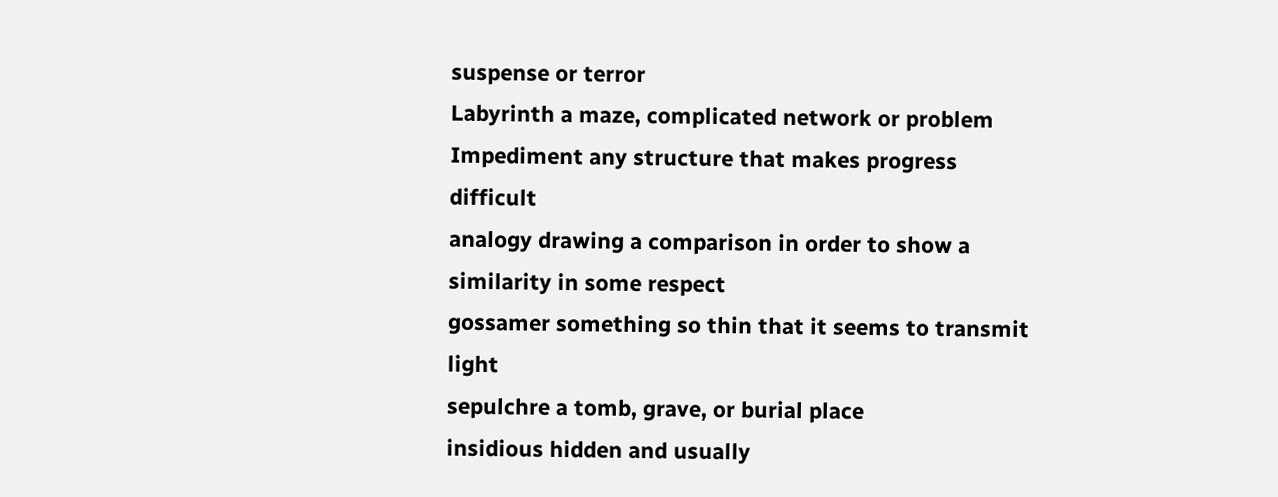suspense or terror
Labyrinth a maze, complicated network or problem
Impediment any structure that makes progress difficult
analogy drawing a comparison in order to show a similarity in some respect
gossamer something so thin that it seems to transmit light
sepulchre a tomb, grave, or burial place
insidious hidden and usually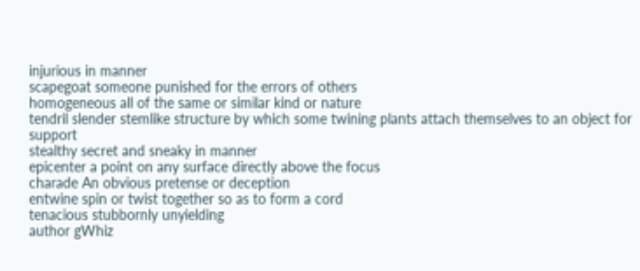injurious in manner
scapegoat someone punished for the errors of others
homogeneous all of the same or similar kind or nature
tendril slender stemlike structure by which some twining plants attach themselves to an object for support
stealthy secret and sneaky in manner
epicenter a point on any surface directly above the focus
charade An obvious pretense or deception
entwine spin or twist together so as to form a cord
tenacious stubbornly unyielding
author gWhiz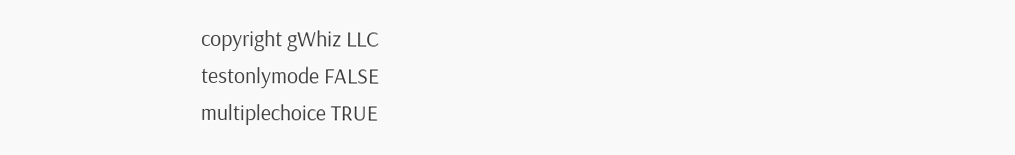copyright gWhiz LLC
testonlymode FALSE
multiplechoice TRUE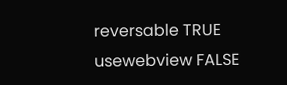reversable TRUE
usewebview FALSE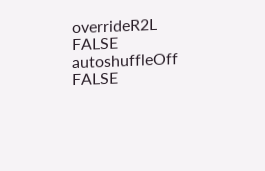overrideR2L FALSE
autoshuffleOff FALSE